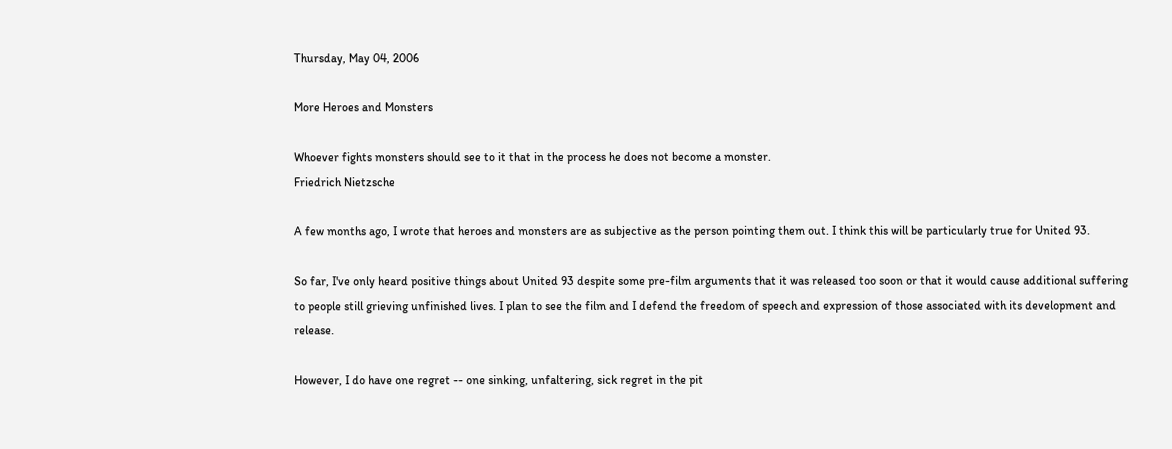Thursday, May 04, 2006

More Heroes and Monsters

Whoever fights monsters should see to it that in the process he does not become a monster.
Friedrich Nietzsche

A few months ago, I wrote that heroes and monsters are as subjective as the person pointing them out. I think this will be particularly true for United 93.

So far, I've only heard positive things about United 93 despite some pre-film arguments that it was released too soon or that it would cause additional suffering to people still grieving unfinished lives. I plan to see the film and I defend the freedom of speech and expression of those associated with its development and release.

However, I do have one regret -- one sinking, unfaltering, sick regret in the pit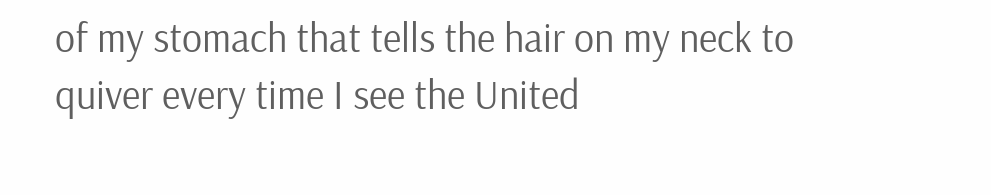of my stomach that tells the hair on my neck to quiver every time I see the United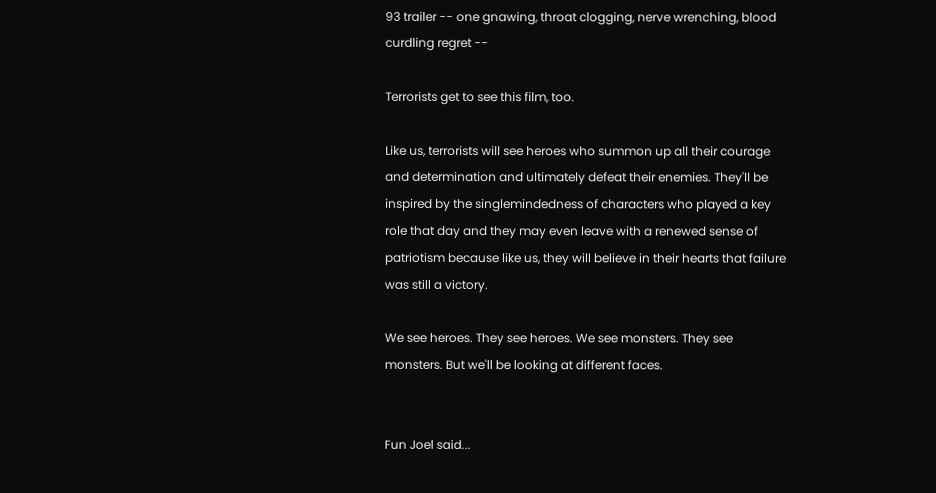93 trailer -- one gnawing, throat clogging, nerve wrenching, blood curdling regret --

Terrorists get to see this film, too.

Like us, terrorists will see heroes who summon up all their courage and determination and ultimately defeat their enemies. They'll be inspired by the singlemindedness of characters who played a key role that day and they may even leave with a renewed sense of patriotism because like us, they will believe in their hearts that failure was still a victory.

We see heroes. They see heroes. We see monsters. They see monsters. But we'll be looking at different faces.


Fun Joel said...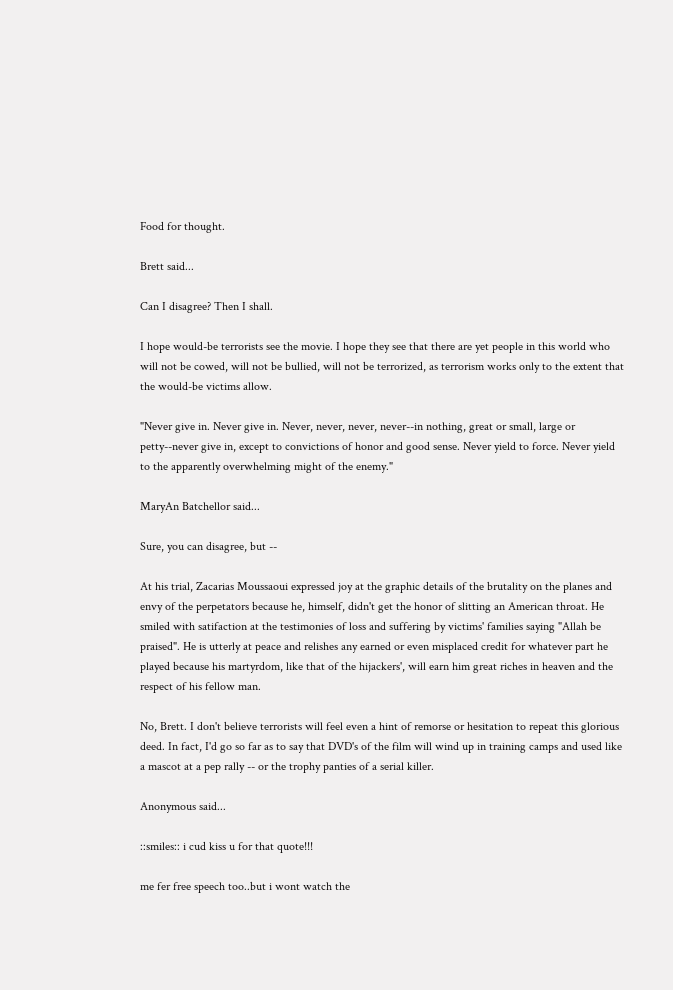Food for thought.

Brett said...

Can I disagree? Then I shall.

I hope would-be terrorists see the movie. I hope they see that there are yet people in this world who will not be cowed, will not be bullied, will not be terrorized, as terrorism works only to the extent that the would-be victims allow.

"Never give in. Never give in. Never, never, never, never--in nothing, great or small, large or petty--never give in, except to convictions of honor and good sense. Never yield to force. Never yield to the apparently overwhelming might of the enemy."

MaryAn Batchellor said...

Sure, you can disagree, but --

At his trial, Zacarias Moussaoui expressed joy at the graphic details of the brutality on the planes and envy of the perpetators because he, himself, didn't get the honor of slitting an American throat. He smiled with satifaction at the testimonies of loss and suffering by victims' families saying "Allah be praised". He is utterly at peace and relishes any earned or even misplaced credit for whatever part he played because his martyrdom, like that of the hijackers', will earn him great riches in heaven and the respect of his fellow man.

No, Brett. I don't believe terrorists will feel even a hint of remorse or hesitation to repeat this glorious deed. In fact, I'd go so far as to say that DVD's of the film will wind up in training camps and used like a mascot at a pep rally -- or the trophy panties of a serial killer.

Anonymous said...

::smiles:: i cud kiss u for that quote!!!

me fer free speech too..but i wont watch the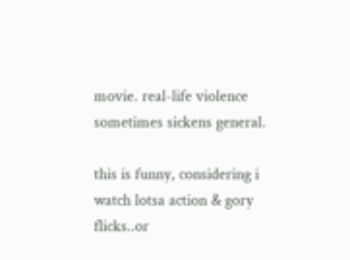movie. real-life violence sometimes sickens general.

this is funny, considering i watch lotsa action & gory flicks..or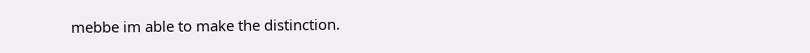mebbe im able to make the distinction.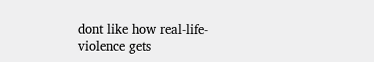dont like how real-life-violence gets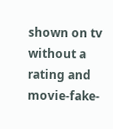shown on tv without a rating and movie-fake-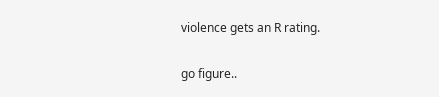violence gets an R rating.

go figure..